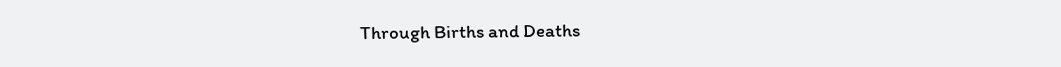Through Births and Deaths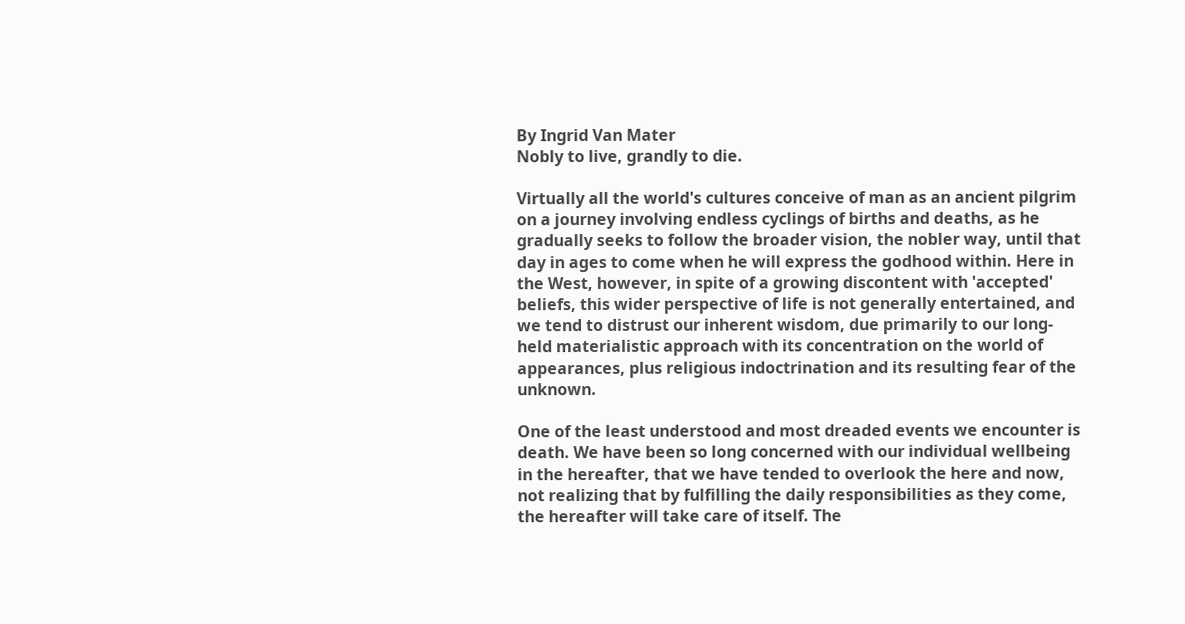By Ingrid Van Mater
Nobly to live, grandly to die.

Virtually all the world's cultures conceive of man as an ancient pilgrim on a journey involving endless cyclings of births and deaths, as he gradually seeks to follow the broader vision, the nobler way, until that day in ages to come when he will express the godhood within. Here in the West, however, in spite of a growing discontent with 'accepted' beliefs, this wider perspective of life is not generally entertained, and we tend to distrust our inherent wisdom, due primarily to our long-held materialistic approach with its concentration on the world of appearances, plus religious indoctrination and its resulting fear of the unknown.

One of the least understood and most dreaded events we encounter is death. We have been so long concerned with our individual wellbeing in the hereafter, that we have tended to overlook the here and now, not realizing that by fulfilling the daily responsibilities as they come, the hereafter will take care of itself. The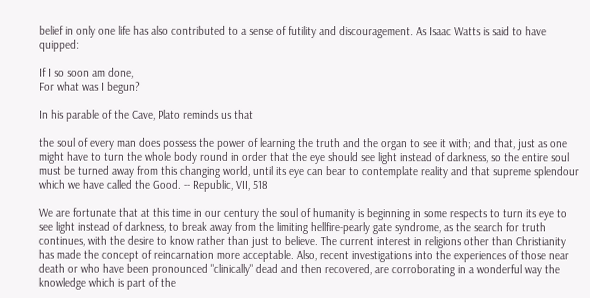belief in only one life has also contributed to a sense of futility and discouragement. As Isaac Watts is said to have quipped:

If I so soon am done,
For what was I begun?

In his parable of the Cave, Plato reminds us that

the soul of every man does possess the power of learning the truth and the organ to see it with; and that, just as one might have to turn the whole body round in order that the eye should see light instead of darkness, so the entire soul must be turned away from this changing world, until its eye can bear to contemplate reality and that supreme splendour which we have called the Good. -- Republic, VII, 518

We are fortunate that at this time in our century the soul of humanity is beginning in some respects to turn its eye to see light instead of darkness, to break away from the limiting hellfire-pearly gate syndrome, as the search for truth continues, with the desire to know rather than just to believe. The current interest in religions other than Christianity has made the concept of reincarnation more acceptable. Also, recent investigations into the experiences of those near death or who have been pronounced "clinically" dead and then recovered, are corroborating in a wonderful way the knowledge which is part of the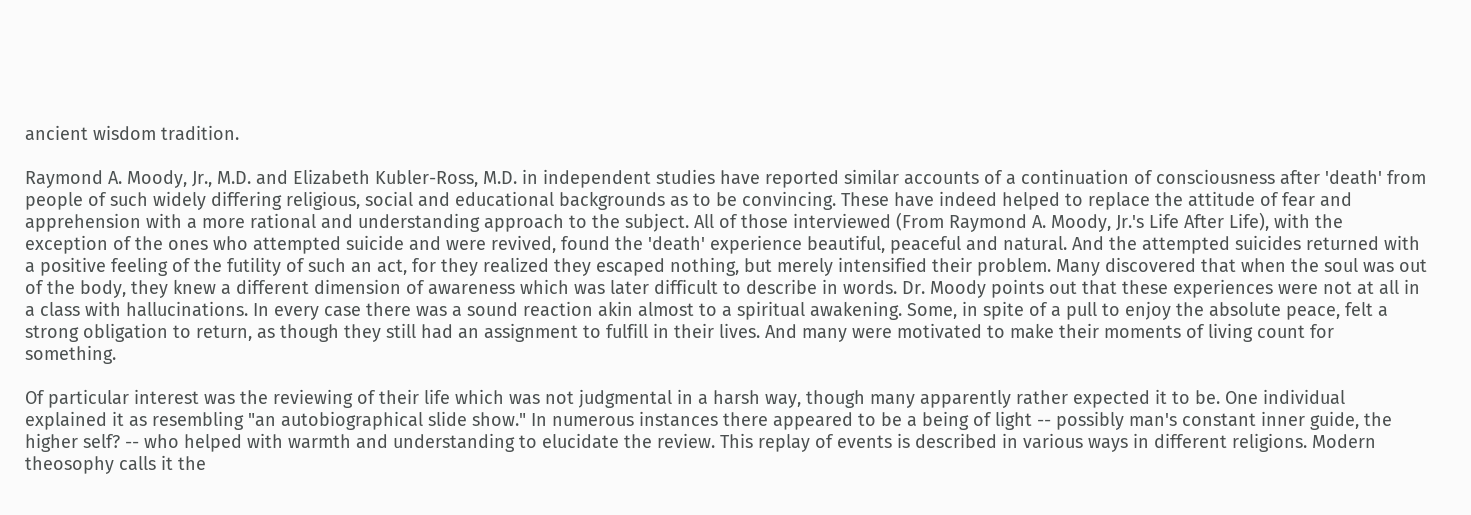ancient wisdom tradition.

Raymond A. Moody, Jr., M.D. and Elizabeth Kubler-Ross, M.D. in independent studies have reported similar accounts of a continuation of consciousness after 'death' from people of such widely differing religious, social and educational backgrounds as to be convincing. These have indeed helped to replace the attitude of fear and apprehension with a more rational and understanding approach to the subject. All of those interviewed (From Raymond A. Moody, Jr.'s Life After Life), with the exception of the ones who attempted suicide and were revived, found the 'death' experience beautiful, peaceful and natural. And the attempted suicides returned with a positive feeling of the futility of such an act, for they realized they escaped nothing, but merely intensified their problem. Many discovered that when the soul was out of the body, they knew a different dimension of awareness which was later difficult to describe in words. Dr. Moody points out that these experiences were not at all in a class with hallucinations. In every case there was a sound reaction akin almost to a spiritual awakening. Some, in spite of a pull to enjoy the absolute peace, felt a strong obligation to return, as though they still had an assignment to fulfill in their lives. And many were motivated to make their moments of living count for something.

Of particular interest was the reviewing of their life which was not judgmental in a harsh way, though many apparently rather expected it to be. One individual explained it as resembling "an autobiographical slide show." In numerous instances there appeared to be a being of light -- possibly man's constant inner guide, the higher self? -- who helped with warmth and understanding to elucidate the review. This replay of events is described in various ways in different religions. Modern theosophy calls it the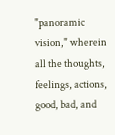"panoramic vision," wherein all the thoughts, feelings, actions, good, bad, and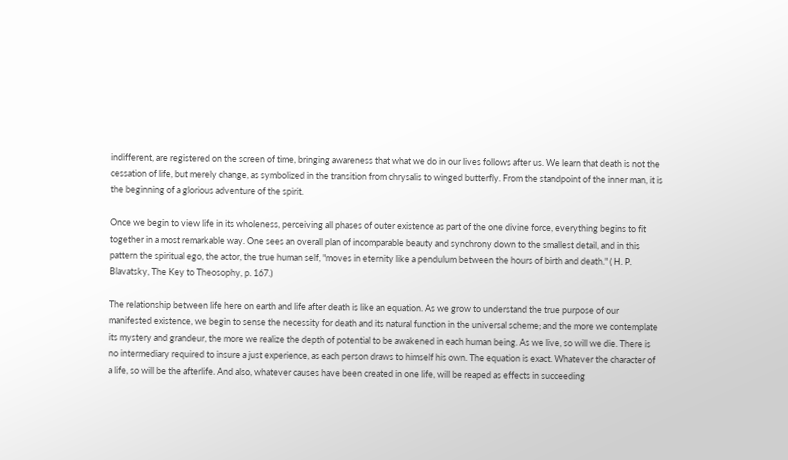indifferent, are registered on the screen of time, bringing awareness that what we do in our lives follows after us. We learn that death is not the cessation of life, but merely change, as symbolized in the transition from chrysalis to winged butterfly. From the standpoint of the inner man, it is the beginning of a glorious adventure of the spirit.

Once we begin to view life in its wholeness, perceiving all phases of outer existence as part of the one divine force, everything begins to fit together in a most remarkable way. One sees an overall plan of incomparable beauty and synchrony down to the smallest detail, and in this pattern the spiritual ego, the actor, the true human self, "moves in eternity like a pendulum between the hours of birth and death." ( H. P. Blavatsky, The Key to Theosophy, p. 167.)

The relationship between life here on earth and life after death is like an equation. As we grow to understand the true purpose of our manifested existence, we begin to sense the necessity for death and its natural function in the universal scheme; and the more we contemplate its mystery and grandeur, the more we realize the depth of potential to be awakened in each human being. As we live, so will we die. There is no intermediary required to insure a just experience, as each person draws to himself his own. The equation is exact. Whatever the character of a life, so will be the afterlife. And also, whatever causes have been created in one life, will be reaped as effects in succeeding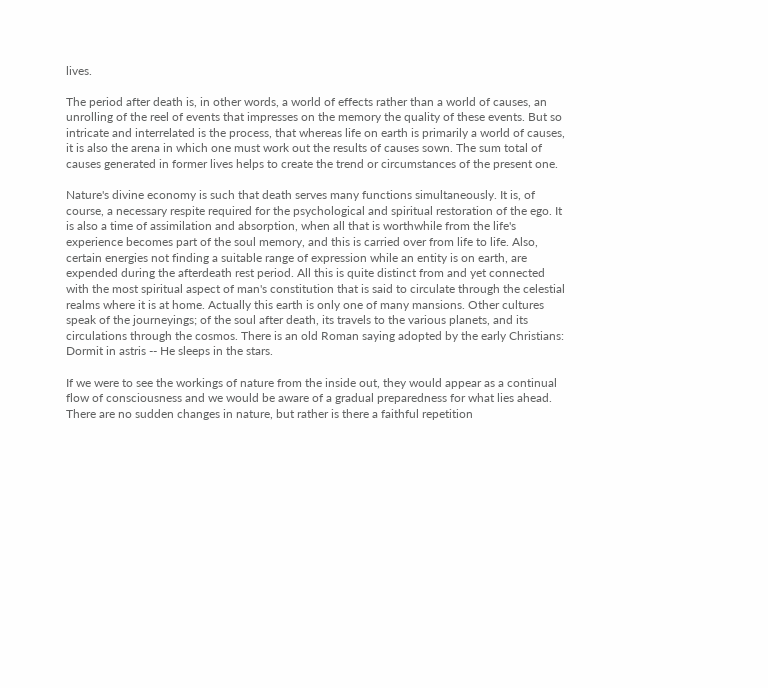lives.

The period after death is, in other words, a world of effects rather than a world of causes, an unrolling of the reel of events that impresses on the memory the quality of these events. But so intricate and interrelated is the process, that whereas life on earth is primarily a world of causes, it is also the arena in which one must work out the results of causes sown. The sum total of causes generated in former lives helps to create the trend or circumstances of the present one.

Nature's divine economy is such that death serves many functions simultaneously. It is, of course, a necessary respite required for the psychological and spiritual restoration of the ego. It is also a time of assimilation and absorption, when all that is worthwhile from the life's experience becomes part of the soul memory, and this is carried over from life to life. Also, certain energies not finding a suitable range of expression while an entity is on earth, are expended during the afterdeath rest period. All this is quite distinct from and yet connected with the most spiritual aspect of man's constitution that is said to circulate through the celestial realms where it is at home. Actually this earth is only one of many mansions. Other cultures speak of the journeyings; of the soul after death, its travels to the various planets, and its circulations through the cosmos. There is an old Roman saying adopted by the early Christians: Dormit in astris -- He sleeps in the stars.

If we were to see the workings of nature from the inside out, they would appear as a continual flow of consciousness and we would be aware of a gradual preparedness for what lies ahead. There are no sudden changes in nature, but rather is there a faithful repetition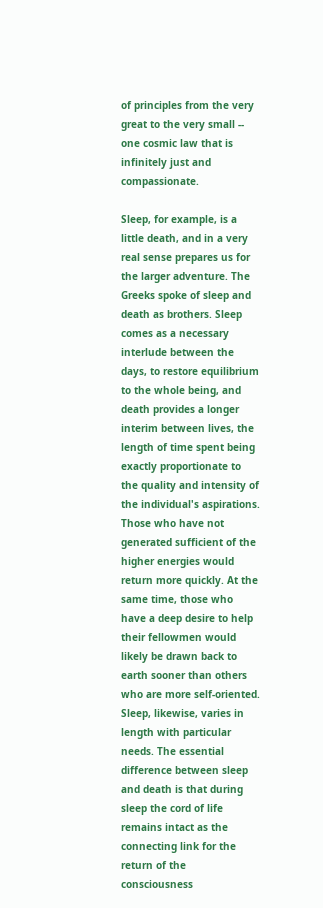of principles from the very great to the very small -- one cosmic law that is infinitely just and compassionate.

Sleep, for example, is a little death, and in a very real sense prepares us for the larger adventure. The Greeks spoke of sleep and death as brothers. Sleep comes as a necessary interlude between the days, to restore equilibrium to the whole being, and death provides a longer interim between lives, the length of time spent being exactly proportionate to the quality and intensity of the individual's aspirations. Those who have not generated sufficient of the higher energies would return more quickly. At the same time, those who have a deep desire to help their fellowmen would likely be drawn back to earth sooner than others who are more self-oriented. Sleep, likewise, varies in length with particular needs. The essential difference between sleep and death is that during sleep the cord of life remains intact as the connecting link for the return of the consciousness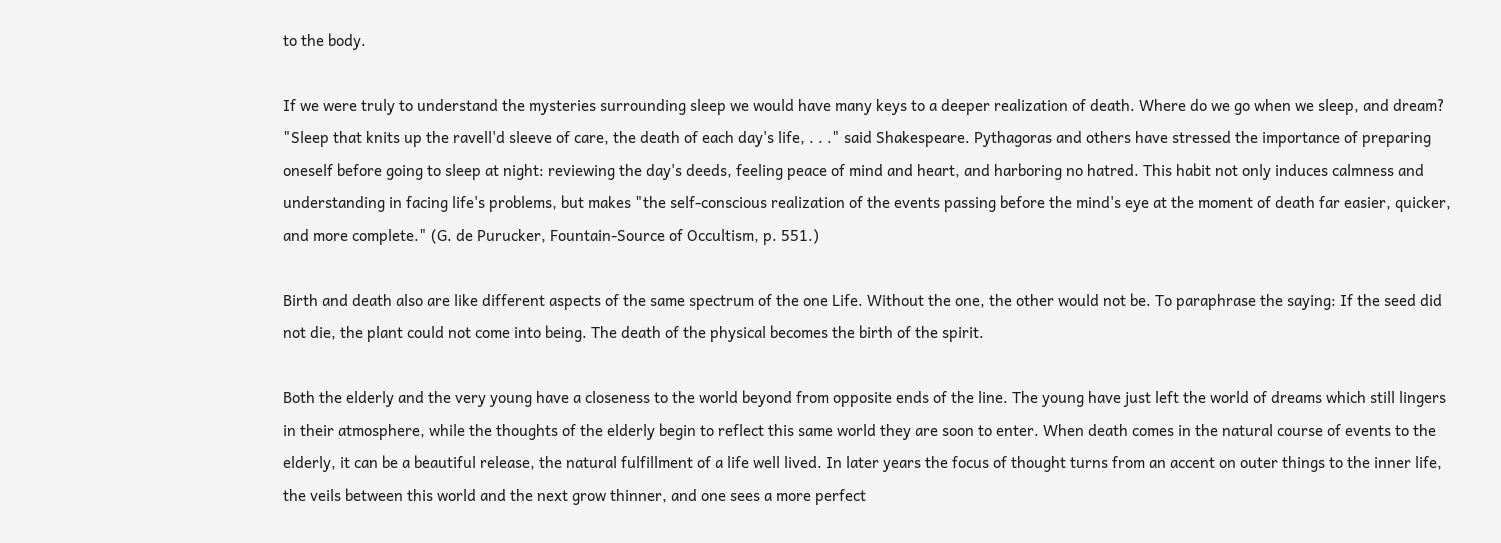to the body.

If we were truly to understand the mysteries surrounding sleep we would have many keys to a deeper realization of death. Where do we go when we sleep, and dream? "Sleep that knits up the ravell'd sleeve of care, the death of each day's life, . . ." said Shakespeare. Pythagoras and others have stressed the importance of preparing oneself before going to sleep at night: reviewing the day's deeds, feeling peace of mind and heart, and harboring no hatred. This habit not only induces calmness and understanding in facing life's problems, but makes "the self-conscious realization of the events passing before the mind's eye at the moment of death far easier, quicker, and more complete." (G. de Purucker, Fountain-Source of Occultism, p. 551.)

Birth and death also are like different aspects of the same spectrum of the one Life. Without the one, the other would not be. To paraphrase the saying: If the seed did not die, the plant could not come into being. The death of the physical becomes the birth of the spirit.

Both the elderly and the very young have a closeness to the world beyond from opposite ends of the line. The young have just left the world of dreams which still lingers in their atmosphere, while the thoughts of the elderly begin to reflect this same world they are soon to enter. When death comes in the natural course of events to the elderly, it can be a beautiful release, the natural fulfillment of a life well lived. In later years the focus of thought turns from an accent on outer things to the inner life, the veils between this world and the next grow thinner, and one sees a more perfect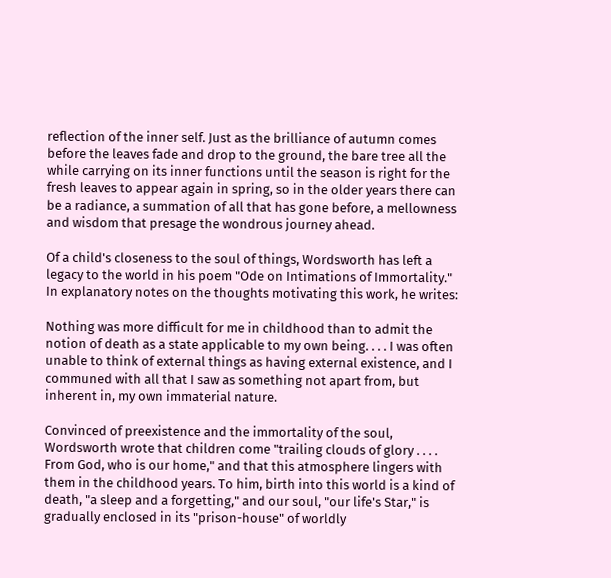reflection of the inner self. Just as the brilliance of autumn comes before the leaves fade and drop to the ground, the bare tree all the while carrying on its inner functions until the season is right for the fresh leaves to appear again in spring, so in the older years there can be a radiance, a summation of all that has gone before, a mellowness and wisdom that presage the wondrous journey ahead.

Of a child's closeness to the soul of things, Wordsworth has left a legacy to the world in his poem "Ode on Intimations of Immortality." In explanatory notes on the thoughts motivating this work, he writes:

Nothing was more difficult for me in childhood than to admit the notion of death as a state applicable to my own being. . . . I was often unable to think of external things as having external existence, and I communed with all that I saw as something not apart from, but inherent in, my own immaterial nature.

Convinced of preexistence and the immortality of the soul, Wordsworth wrote that children come "trailing clouds of glory . . . . From God, who is our home," and that this atmosphere lingers with them in the childhood years. To him, birth into this world is a kind of death, "a sleep and a forgetting," and our soul, "our life's Star," is gradually enclosed in its "prison-house" of worldly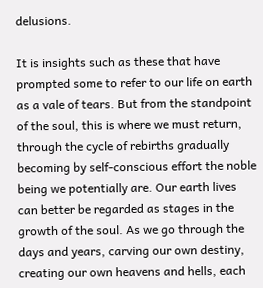delusions.

It is insights such as these that have prompted some to refer to our life on earth as a vale of tears. But from the standpoint of the soul, this is where we must return, through the cycle of rebirths gradually becoming by self-conscious effort the noble being we potentially are. Our earth lives can better be regarded as stages in the growth of the soul. As we go through the days and years, carving our own destiny, creating our own heavens and hells, each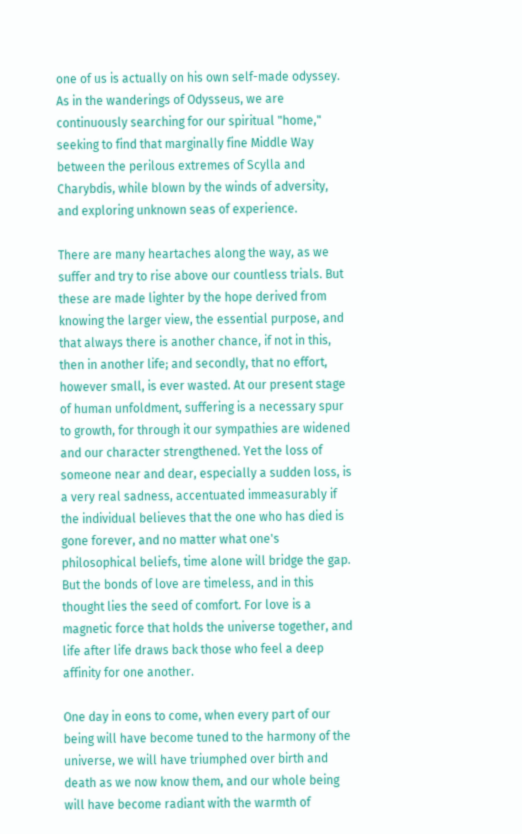one of us is actually on his own self-made odyssey. As in the wanderings of Odysseus, we are continuously searching for our spiritual "home," seeking to find that marginally fine Middle Way between the perilous extremes of Scylla and Charybdis, while blown by the winds of adversity, and exploring unknown seas of experience.

There are many heartaches along the way, as we suffer and try to rise above our countless trials. But these are made lighter by the hope derived from knowing the larger view, the essential purpose, and that always there is another chance, if not in this, then in another life; and secondly, that no effort, however small, is ever wasted. At our present stage of human unfoldment, suffering is a necessary spur to growth, for through it our sympathies are widened and our character strengthened. Yet the loss of someone near and dear, especially a sudden loss, is a very real sadness, accentuated immeasurably if the individual believes that the one who has died is gone forever, and no matter what one's philosophical beliefs, time alone will bridge the gap. But the bonds of love are timeless, and in this thought lies the seed of comfort. For love is a magnetic force that holds the universe together, and life after life draws back those who feel a deep affinity for one another.

One day in eons to come, when every part of our being will have become tuned to the harmony of the universe, we will have triumphed over birth and death as we now know them, and our whole being will have become radiant with the warmth of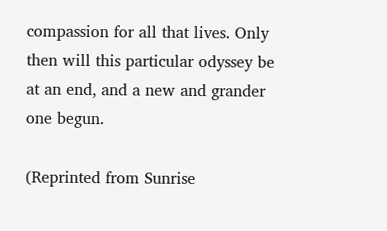compassion for all that lives. Only then will this particular odyssey be at an end, and a new and grander one begun.

(Reprinted from Sunrise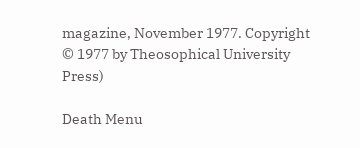magazine, November 1977. Copyright © 1977 by Theosophical University Press)

Death Menu